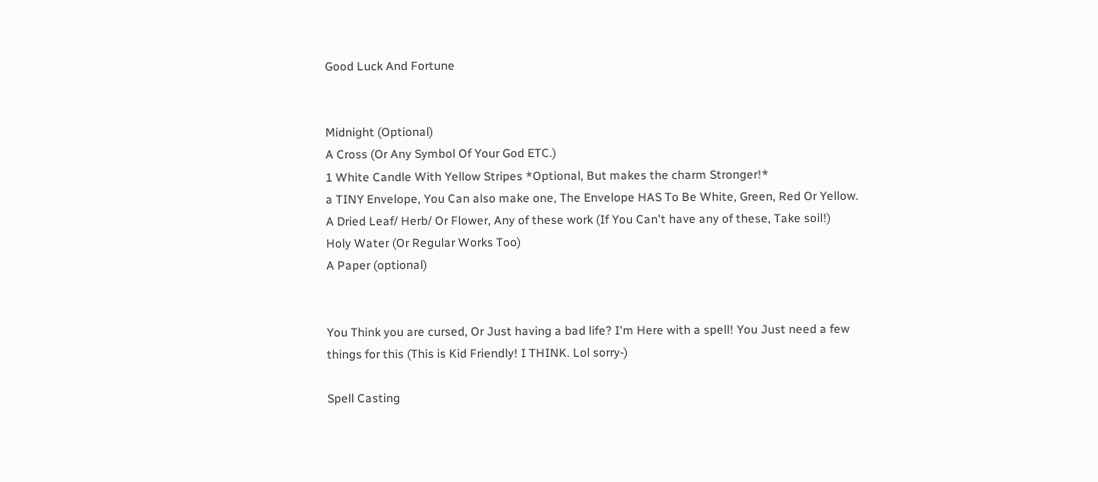Good Luck And Fortune


Midnight (Optional)
A Cross (Or Any Symbol Of Your God ETC.)
1 White Candle With Yellow Stripes *Optional, But makes the charm Stronger!*
a TINY Envelope, You Can also make one, The Envelope HAS To Be White, Green, Red Or Yellow.
A Dried Leaf/ Herb/ Or Flower, Any of these work (If You Can't have any of these, Take soil!)
Holy Water (Or Regular Works Too)
A Paper (optional)


You Think you are cursed, Or Just having a bad life? I'm Here with a spell! You Just need a few things for this (This is Kid Friendly! I THINK. Lol sorry-)

Spell Casting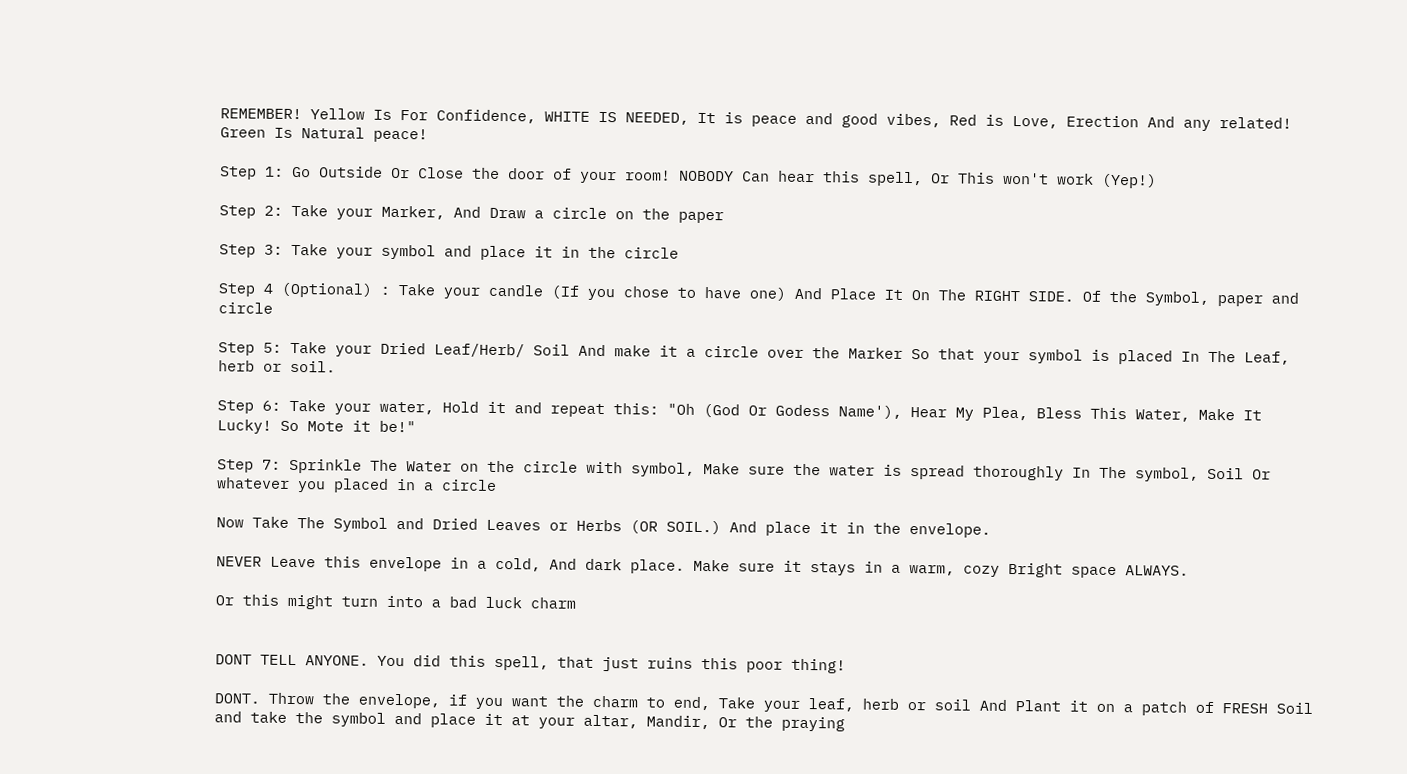REMEMBER! Yellow Is For Confidence, WHITE IS NEEDED, It is peace and good vibes, Red is Love, Erection And any related! Green Is Natural peace!

Step 1: Go Outside Or Close the door of your room! NOBODY Can hear this spell, Or This won't work (Yep!)

Step 2: Take your Marker, And Draw a circle on the paper

Step 3: Take your symbol and place it in the circle

Step 4 (Optional) : Take your candle (If you chose to have one) And Place It On The RIGHT SIDE. Of the Symbol, paper and circle

Step 5: Take your Dried Leaf/Herb/ Soil And make it a circle over the Marker So that your symbol is placed In The Leaf, herb or soil.

Step 6: Take your water, Hold it and repeat this: "Oh (God Or Godess Name'), Hear My Plea, Bless This Water, Make It Lucky! So Mote it be!"

Step 7: Sprinkle The Water on the circle with symbol, Make sure the water is spread thoroughly In The symbol, Soil Or whatever you placed in a circle

Now Take The Symbol and Dried Leaves or Herbs (OR SOIL.) And place it in the envelope.

NEVER Leave this envelope in a cold, And dark place. Make sure it stays in a warm, cozy Bright space ALWAYS.

Or this might turn into a bad luck charm


DONT TELL ANYONE. You did this spell, that just ruins this poor thing!

DONT. Throw the envelope, if you want the charm to end, Take your leaf, herb or soil And Plant it on a patch of FRESH Soil and take the symbol and place it at your altar, Mandir, Or the praying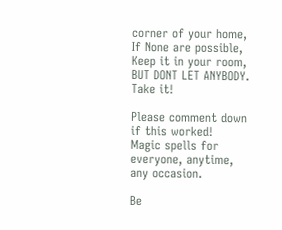corner of your home, If None are possible, Keep it in your room, BUT DONT LET ANYBODY. Take it!

Please comment down if this worked!
Magic spells for everyone, anytime, any occasion.

Be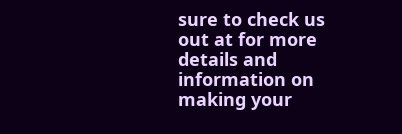sure to check us out at for more details and information on making your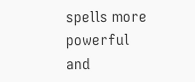spells more powerful and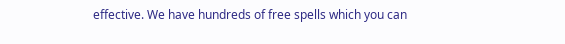effective. We have hundreds of free spells which you can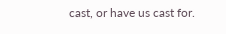cast, or have us cast for.